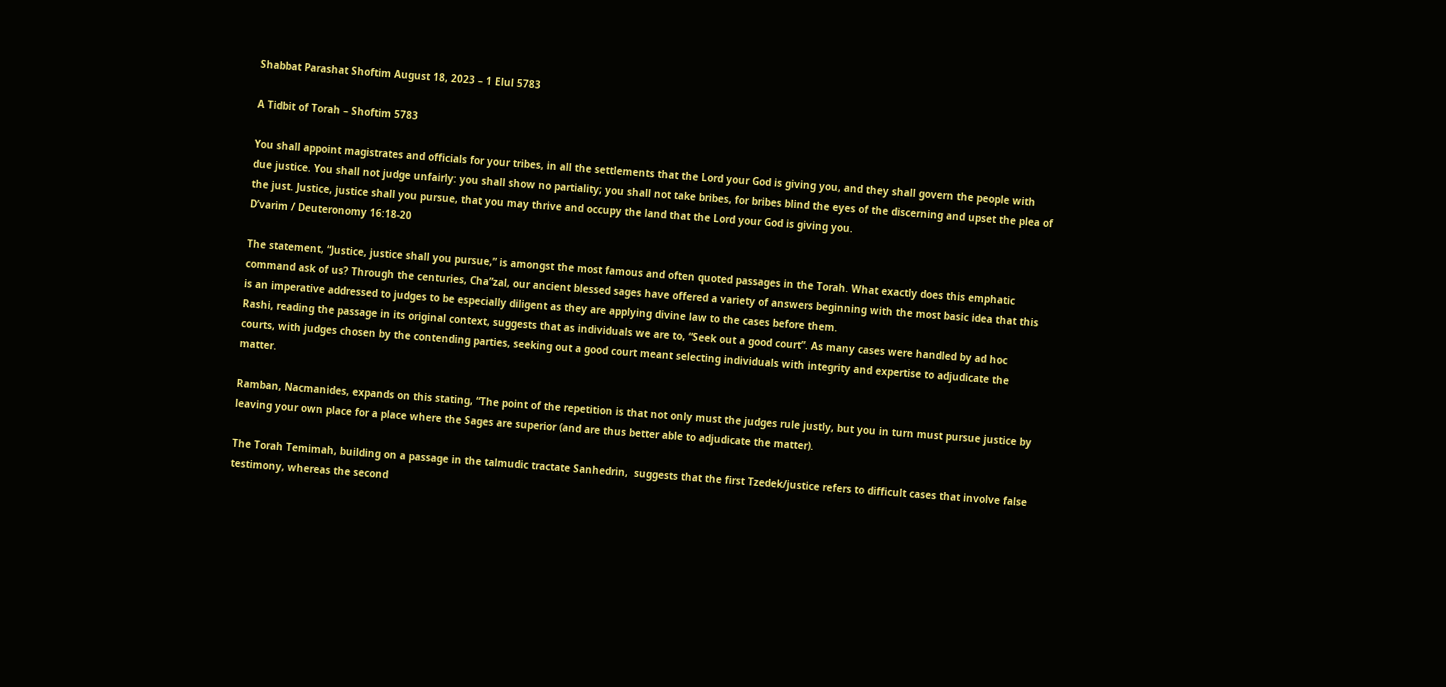Shabbat Parashat Shoftim August 18, 2023 – 1 Elul 5783

A Tidbit of Torah – Shoftim 5783

You shall appoint magistrates and officials for your tribes, in all the settlements that the Lord your God is giving you, and they shall govern the people with due justice. You shall not judge unfairly: you shall show no partiality; you shall not take bribes, for bribes blind the eyes of the discerning and upset the plea of the just. Justice, justice shall you pursue, that you may thrive and occupy the land that the Lord your God is giving you.
D’varim / Deuteronomy 16:18-20

The statement, “Justice, justice shall you pursue,” is amongst the most famous and often quoted passages in the Torah. What exactly does this emphatic command ask of us? Through the centuries, Cha”zal, our ancient blessed sages have offered a variety of answers beginning with the most basic idea that this is an imperative addressed to judges to be especially diligent as they are applying divine law to the cases before them.
Rashi, reading the passage in its original context, suggests that as individuals we are to, “Seek out a good court”. As many cases were handled by ad hoc courts, with judges chosen by the contending parties, seeking out a good court meant selecting individuals with integrity and expertise to adjudicate the matter.

Ramban, Nacmanides, expands on this stating, “The point of the repetition is that not only must the judges rule justly, but you in turn must pursue justice by leaving your own place for a place where the Sages are superior (and are thus better able to adjudicate the matter).

The Torah Temimah, building on a passage in the talmudic tractate Sanhedrin,  suggests that the first Tzedek/justice refers to difficult cases that involve false testimony, whereas the second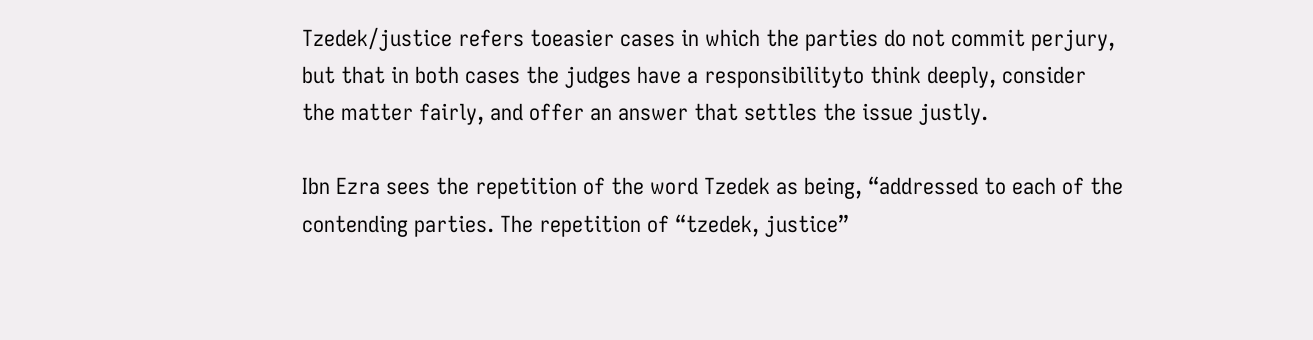Tzedek/justice refers toeasier cases in which the parties do not commit perjury, but that in both cases the judges have a responsibilityto think deeply, consider the matter fairly, and offer an answer that settles the issue justly.

Ibn Ezra sees the repetition of the word Tzedek as being, “addressed to each of the contending parties. The repetition of “tzedek, justice”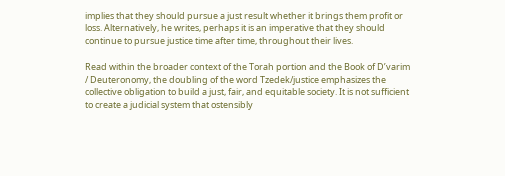implies that they should pursue a just result whether it brings them profit or loss. Alternatively, he writes, perhaps it is an imperative that they should continue to pursue justice time after time, throughout their lives.

Read within the broader context of the Torah portion and the Book of D’varim / Deuteronomy, the doubling of the word Tzedek/justice emphasizes the collective obligation to build a just, fair, and equitable society. It is not sufficient to create a judicial system that ostensibly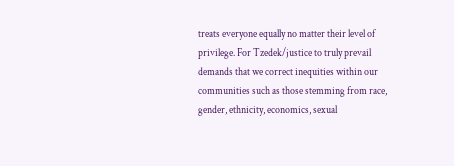treats everyone equally no matter their level of privilege. For Tzedek/justice to truly prevail demands that we correct inequities within our communities such as those stemming from race, gender, ethnicity, economics, sexual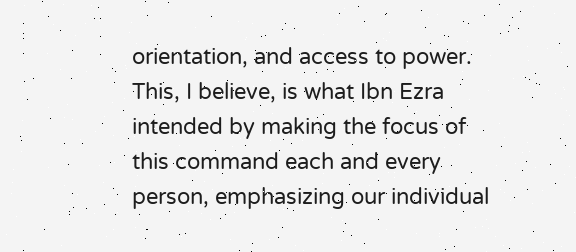orientation, and access to power. This, I believe, is what Ibn Ezra intended by making the focus of this command each and every person, emphasizing our individual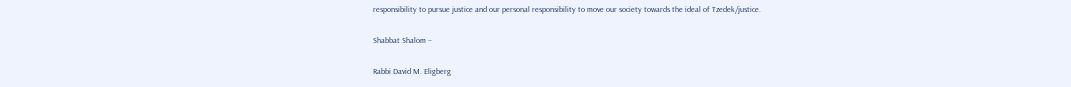responsibility to pursue justice and our personal responsibility to move our society towards the ideal of Tzedek/justice.

Shabbat Shalom –

Rabbi David M. Eligberg